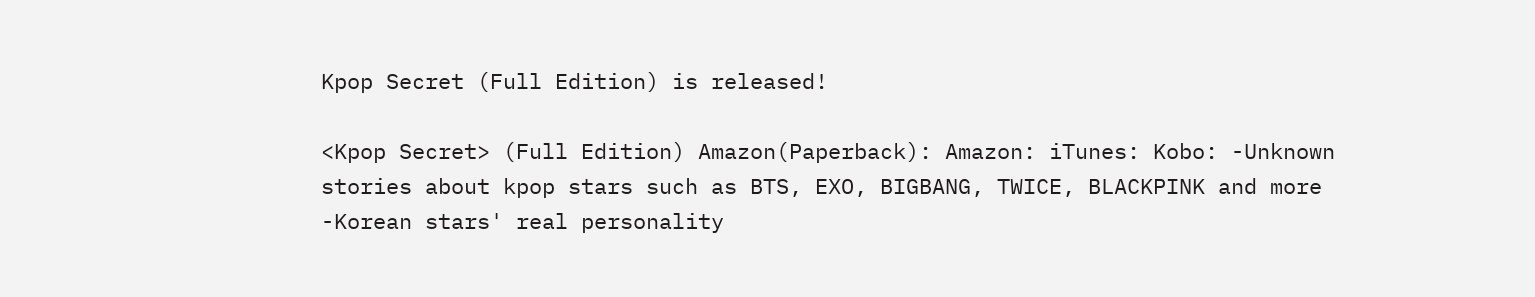Kpop Secret (Full Edition) is released!

<Kpop Secret> (Full Edition) Amazon(Paperback): Amazon: iTunes: Kobo: -Unknown stories about kpop stars such as BTS, EXO, BIGBANG, TWICE, BLACKPINK and more -Korean stars' real personality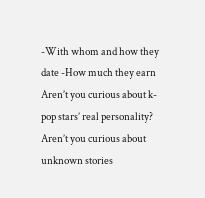-With whom and how they date -How much they earn Aren’t you curious about k-pop stars’ real personality? Aren’t you curious about unknown stories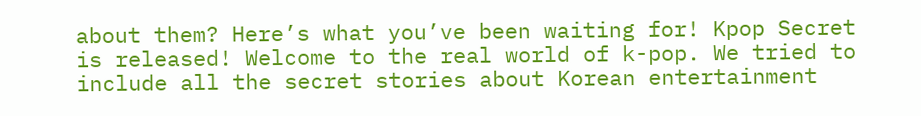about them? Here’s what you’ve been waiting for! Kpop Secret is released! Welcome to the real world of k-pop. We tried to include all the secret stories about Korean entertainment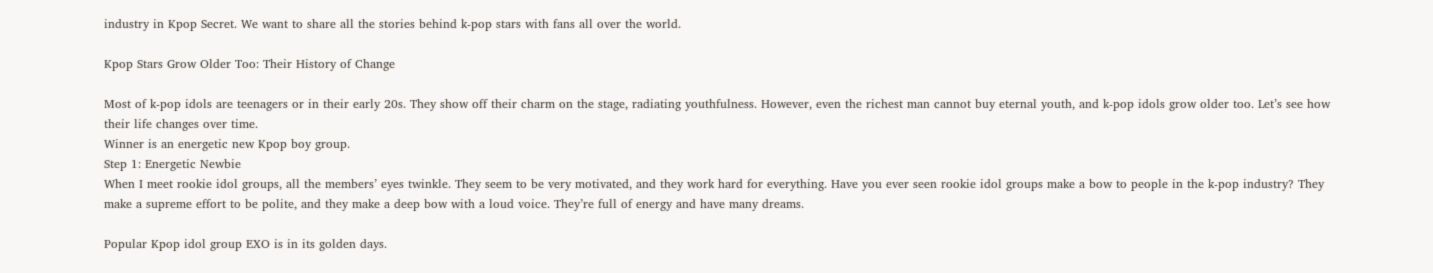industry in Kpop Secret. We want to share all the stories behind k-pop stars with fans all over the world.

Kpop Stars Grow Older Too: Their History of Change

Most of k-pop idols are teenagers or in their early 20s. They show off their charm on the stage, radiating youthfulness. However, even the richest man cannot buy eternal youth, and k-pop idols grow older too. Let’s see how their life changes over time.
Winner is an energetic new Kpop boy group.
Step 1: Energetic Newbie
When I meet rookie idol groups, all the members’ eyes twinkle. They seem to be very motivated, and they work hard for everything. Have you ever seen rookie idol groups make a bow to people in the k-pop industry? They make a supreme effort to be polite, and they make a deep bow with a loud voice. They’re full of energy and have many dreams.

Popular Kpop idol group EXO is in its golden days.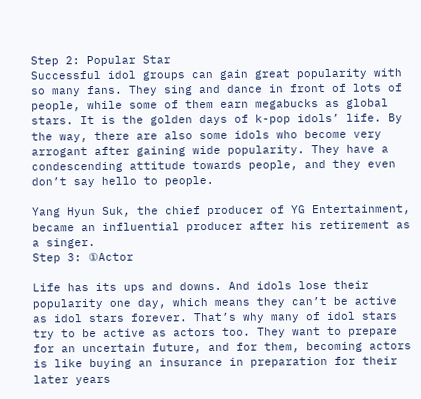Step 2: Popular Star
Successful idol groups can gain great popularity with so many fans. They sing and dance in front of lots of people, while some of them earn megabucks as global stars. It is the golden days of k-pop idols’ life. By the way, there are also some idols who become very arrogant after gaining wide popularity. They have a condescending attitude towards people, and they even don’t say hello to people.

Yang Hyun Suk, the chief producer of YG Entertainment, became an influential producer after his retirement as a singer.
Step 3: ①Actor

Life has its ups and downs. And idols lose their popularity one day, which means they can’t be active as idol stars forever. That’s why many of idol stars try to be active as actors too. They want to prepare for an uncertain future, and for them, becoming actors is like buying an insurance in preparation for their later years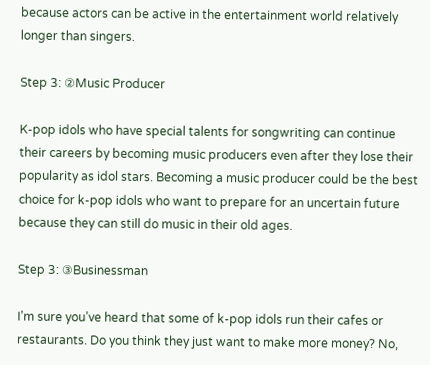because actors can be active in the entertainment world relatively longer than singers.

Step 3: ②Music Producer

K-pop idols who have special talents for songwriting can continue their careers by becoming music producers even after they lose their popularity as idol stars. Becoming a music producer could be the best choice for k-pop idols who want to prepare for an uncertain future because they can still do music in their old ages.

Step 3: ③Businessman

I’m sure you’ve heard that some of k-pop idols run their cafes or restaurants. Do you think they just want to make more money? No,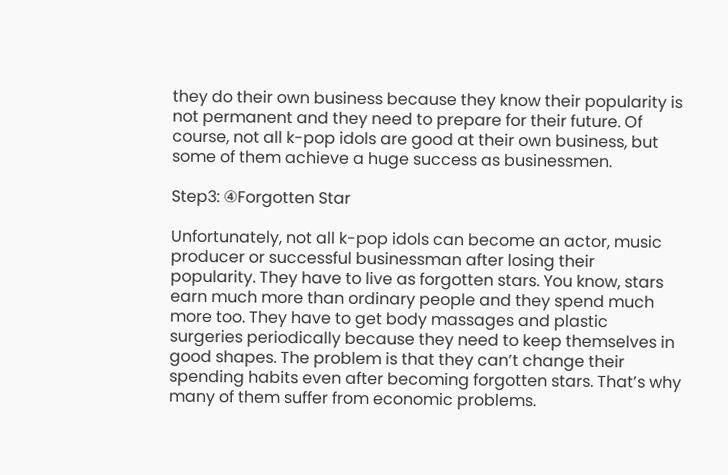they do their own business because they know their popularity is not permanent and they need to prepare for their future. Of course, not all k-pop idols are good at their own business, but some of them achieve a huge success as businessmen.

Step3: ④Forgotten Star

Unfortunately, not all k-pop idols can become an actor, music producer or successful businessman after losing their popularity. They have to live as forgotten stars. You know, stars earn much more than ordinary people and they spend much more too. They have to get body massages and plastic surgeries periodically because they need to keep themselves in good shapes. The problem is that they can’t change their spending habits even after becoming forgotten stars. That’s why many of them suffer from economic problems.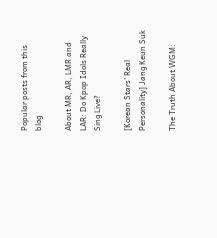Popular posts from this blog

About MR, AR, LMR and LAR: Do Kpop Idols Really Sing Live?

[Korean Stars' Real Personality] Jang Keun Suk

The Truth About WGM: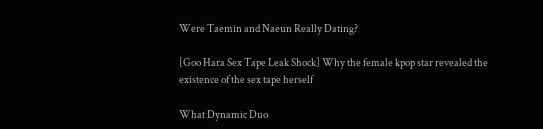Were Taemin and Naeun Really Dating?

[Goo Hara Sex Tape Leak Shock] Why the female kpop star revealed the existence of the sex tape herself

What Dynamic Duo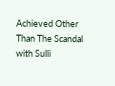Achieved Other Than The Scandal with Sulli